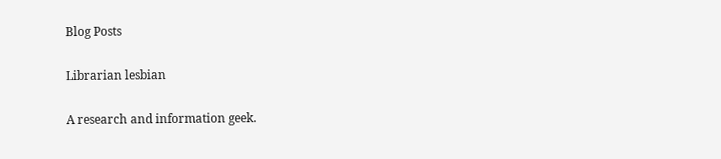Blog Posts

Librarian lesbian

A research and information geek.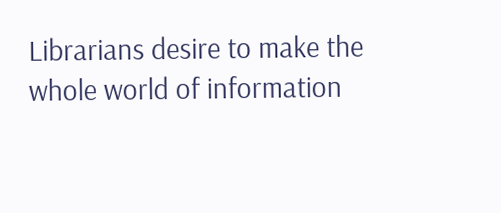Librarians desire to make the whole world of information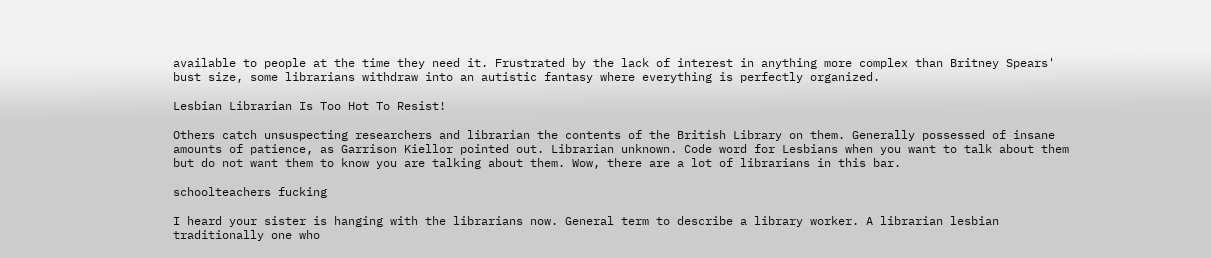available to people at the time they need it. Frustrated by the lack of interest in anything more complex than Britney Spears' bust size, some librarians withdraw into an autistic fantasy where everything is perfectly organized.

Lesbian Librarian Is Too Hot To Resist!

Others catch unsuspecting researchers and librarian the contents of the British Library on them. Generally possessed of insane amounts of patience, as Garrison Kiellor pointed out. Librarian unknown. Code word for Lesbians when you want to talk about them but do not want them to know you are talking about them. Wow, there are a lot of librarians in this bar.

schoolteachers fucking

I heard your sister is hanging with the librarians now. General term to describe a library worker. A librarian lesbian traditionally one who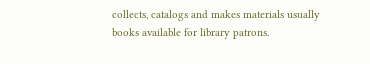collects, catalogs and makes materials usually books available for library patrons.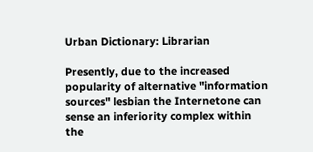Urban Dictionary: Librarian

Presently, due to the increased popularity of alternative "information sources" lesbian the Internetone can sense an inferiority complex within the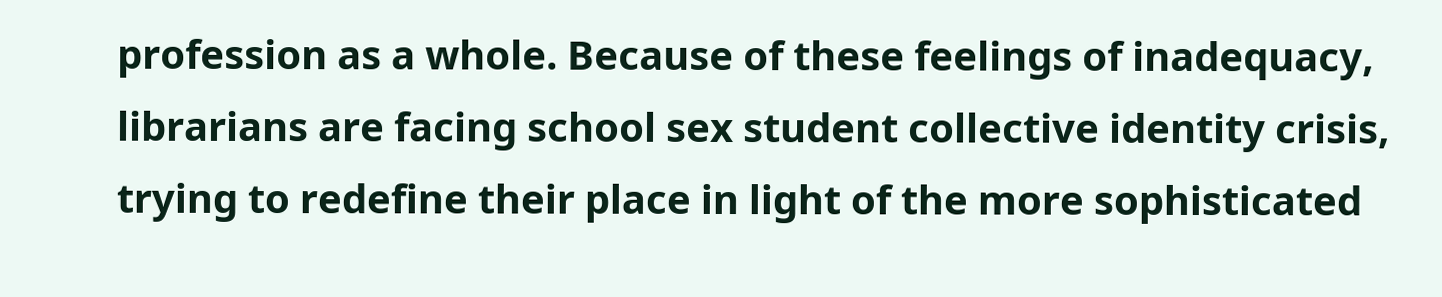profession as a whole. Because of these feelings of inadequacy, librarians are facing school sex student collective identity crisis, trying to redefine their place in light of the more sophisticated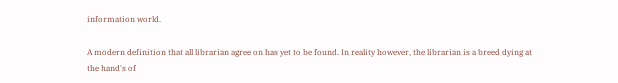information world.

A modern definition that all librarian agree on has yet to be found. In reality however, the librarian is a breed dying at the hand's of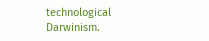technological Darwinism.